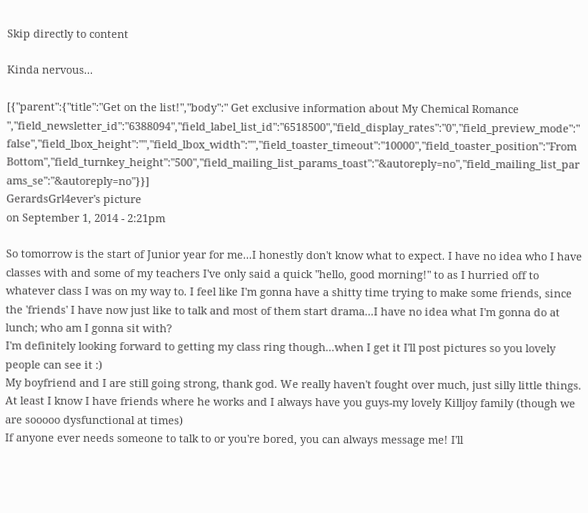Skip directly to content

Kinda nervous...

[{"parent":{"title":"Get on the list!","body":" Get exclusive information about My Chemical Romance ","field_newsletter_id":"6388094","field_label_list_id":"6518500","field_display_rates":"0","field_preview_mode":"false","field_lbox_height":"","field_lbox_width":"","field_toaster_timeout":"10000","field_toaster_position":"From Bottom","field_turnkey_height":"500","field_mailing_list_params_toast":"&autoreply=no","field_mailing_list_params_se":"&autoreply=no"}}]
GerardsGrl4ever's picture
on September 1, 2014 - 2:21pm

So tomorrow is the start of Junior year for me...I honestly don't know what to expect. I have no idea who I have classes with and some of my teachers I've only said a quick "hello, good morning!" to as I hurried off to whatever class I was on my way to. I feel like I'm gonna have a shitty time trying to make some friends, since the 'friends' I have now just like to talk and most of them start drama...I have no idea what I'm gonna do at lunch; who am I gonna sit with?
I'm definitely looking forward to getting my class ring though...when I get it I'll post pictures so you lovely people can see it :)
My boyfriend and I are still going strong, thank god. We really haven't fought over much, just silly little things. At least I know I have friends where he works and I always have you guys-my lovely Killjoy family (though we are sooooo dysfunctional at times)
If anyone ever needs someone to talk to or you're bored, you can always message me! I'll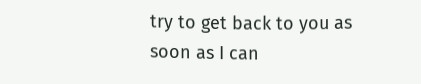try to get back to you as soon as I can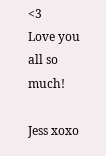<3
Love you all so much!

Jess xoxo